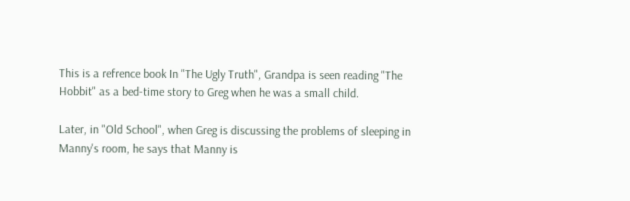This is a refrence book In "The Ugly Truth", Grandpa is seen reading "The Hobbit" as a bed-time story to Greg when he was a small child.

Later, in "Old School", when Greg is discussing the problems of sleeping in Manny's room, he says that Manny is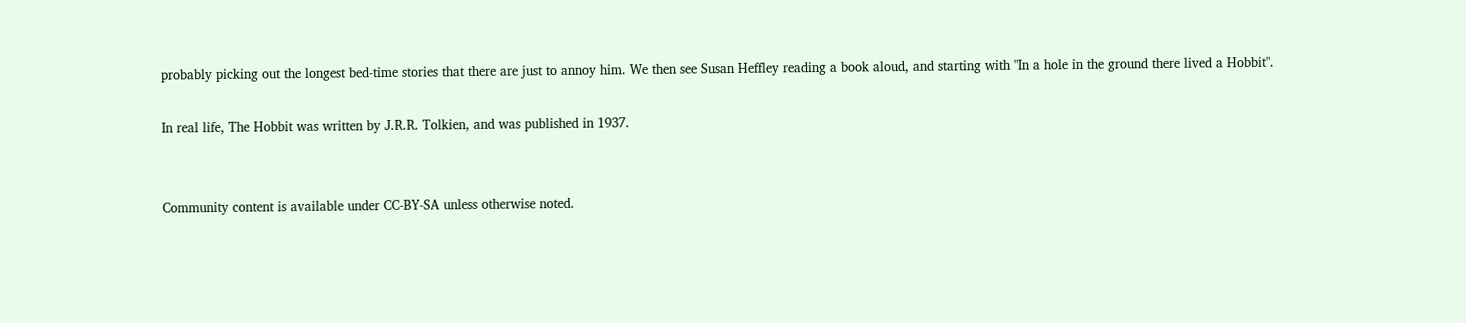probably picking out the longest bed-time stories that there are just to annoy him. We then see Susan Heffley reading a book aloud, and starting with "In a hole in the ground there lived a Hobbit".

In real life, The Hobbit was written by J.R.R. Tolkien, and was published in 1937.


Community content is available under CC-BY-SA unless otherwise noted.